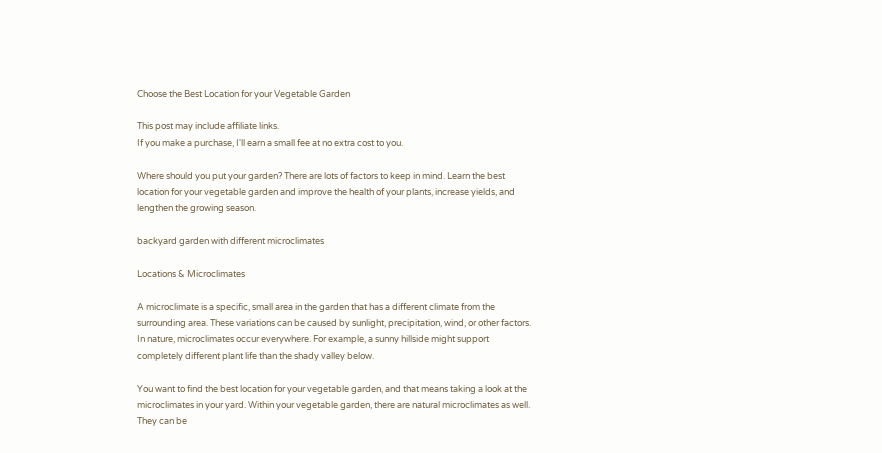Choose the Best Location for your Vegetable Garden

This post may include affiliate links.
If you make a purchase, I'll earn a small fee at no extra cost to you.

Where should you put your garden? There are lots of factors to keep in mind. Learn the best location for your vegetable garden and improve the health of your plants, increase yields, and lengthen the growing season.

backyard garden with different microclimates

Locations & Microclimates

A microclimate is a specific, small area in the garden that has a different climate from the surrounding area. These variations can be caused by sunlight, precipitation, wind, or other factors. In nature, microclimates occur everywhere. For example, a sunny hillside might support completely different plant life than the shady valley below.

You want to find the best location for your vegetable garden, and that means taking a look at the microclimates in your yard. Within your vegetable garden, there are natural microclimates as well. They can be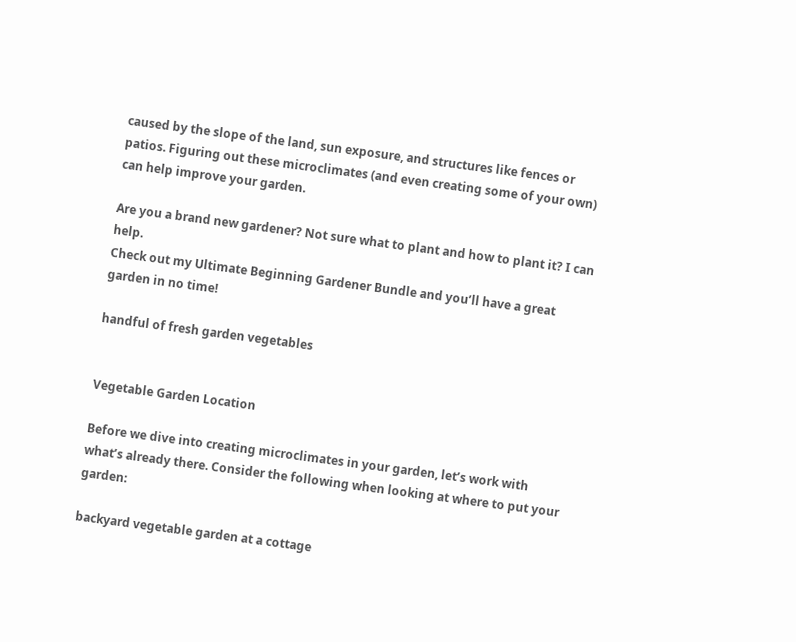caused by the slope of the land, sun exposure, and structures like fences or patios. Figuring out these microclimates (and even creating some of your own) can help improve your garden.

Are you a brand new gardener? Not sure what to plant and how to plant it? I can help.
Check out my Ultimate Beginning Gardener Bundle and you’ll have a great garden in no time!

handful of fresh garden vegetables


Vegetable Garden Location

Before we dive into creating microclimates in your garden, let’s work with what’s already there. Consider the following when looking at where to put your garden:

backyard vegetable garden at a cottage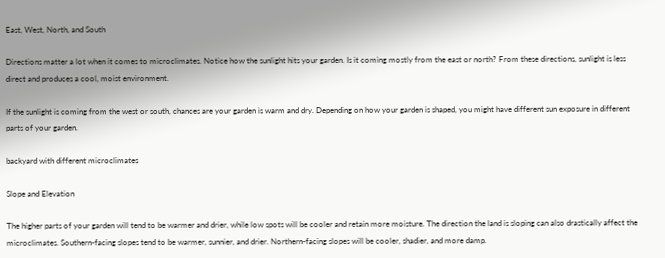East, West, North, and South

Directions matter a lot when it comes to microclimates. Notice how the sunlight hits your garden. Is it coming mostly from the east or north? From these directions, sunlight is less direct and produces a cool, moist environment.

If the sunlight is coming from the west or south, chances are your garden is warm and dry. Depending on how your garden is shaped, you might have different sun exposure in different parts of your garden.

backyard with different microclimates

Slope and Elevation

The higher parts of your garden will tend to be warmer and drier, while low spots will be cooler and retain more moisture. The direction the land is sloping can also drastically affect the microclimates. Southern-facing slopes tend to be warmer, sunnier, and drier. Northern-facing slopes will be cooler, shadier, and more damp.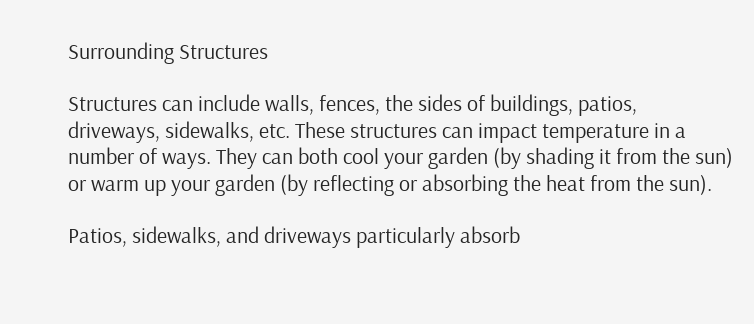Surrounding Structures

Structures can include walls, fences, the sides of buildings, patios, driveways, sidewalks, etc. These structures can impact temperature in a number of ways. They can both cool your garden (by shading it from the sun) or warm up your garden (by reflecting or absorbing the heat from the sun).

Patios, sidewalks, and driveways particularly absorb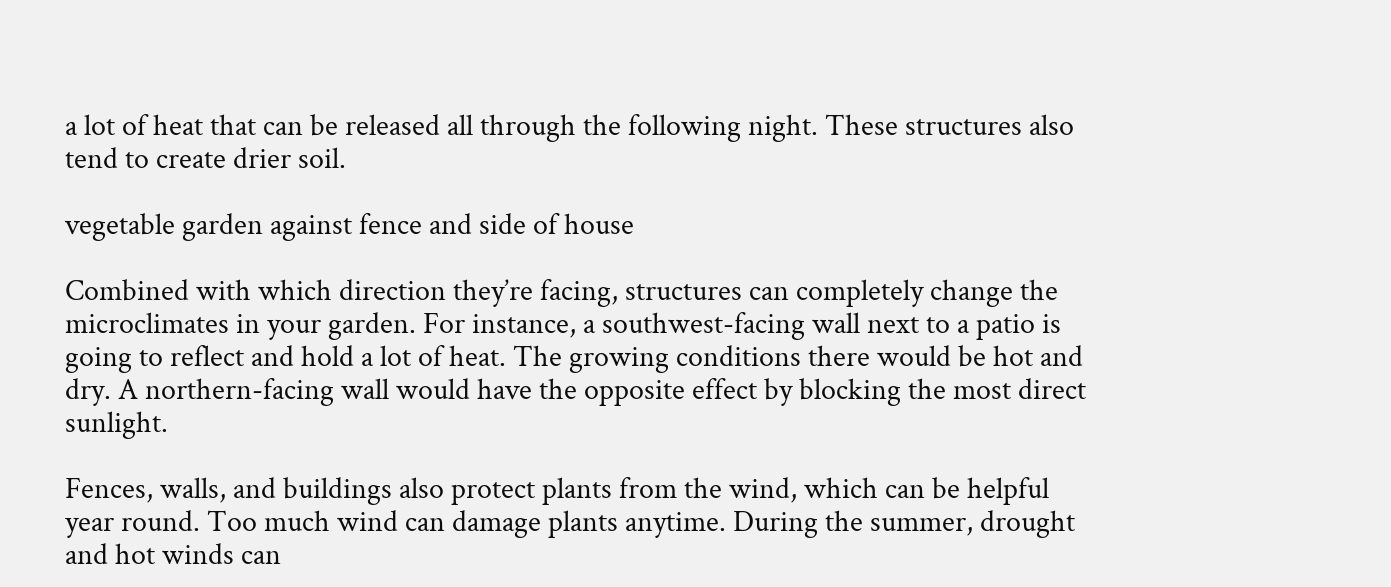a lot of heat that can be released all through the following night. These structures also tend to create drier soil.

vegetable garden against fence and side of house

Combined with which direction they’re facing, structures can completely change the microclimates in your garden. For instance, a southwest-facing wall next to a patio is going to reflect and hold a lot of heat. The growing conditions there would be hot and dry. A northern-facing wall would have the opposite effect by blocking the most direct sunlight.

Fences, walls, and buildings also protect plants from the wind, which can be helpful year round. Too much wind can damage plants anytime. During the summer, drought and hot winds can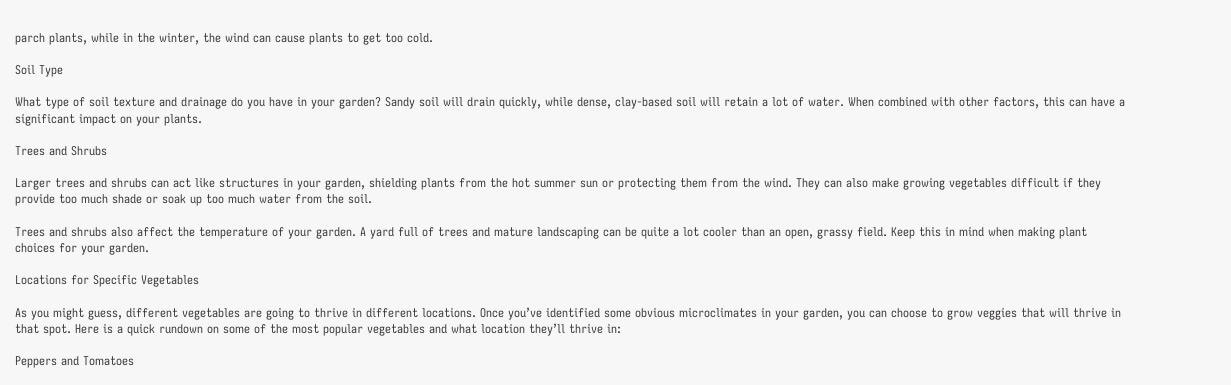parch plants, while in the winter, the wind can cause plants to get too cold.

Soil Type

What type of soil texture and drainage do you have in your garden? Sandy soil will drain quickly, while dense, clay-based soil will retain a lot of water. When combined with other factors, this can have a significant impact on your plants.

Trees and Shrubs

Larger trees and shrubs can act like structures in your garden, shielding plants from the hot summer sun or protecting them from the wind. They can also make growing vegetables difficult if they provide too much shade or soak up too much water from the soil.

Trees and shrubs also affect the temperature of your garden. A yard full of trees and mature landscaping can be quite a lot cooler than an open, grassy field. Keep this in mind when making plant choices for your garden.

Locations for Specific Vegetables

As you might guess, different vegetables are going to thrive in different locations. Once you’ve identified some obvious microclimates in your garden, you can choose to grow veggies that will thrive in that spot. Here is a quick rundown on some of the most popular vegetables and what location they’ll thrive in:

Peppers and Tomatoes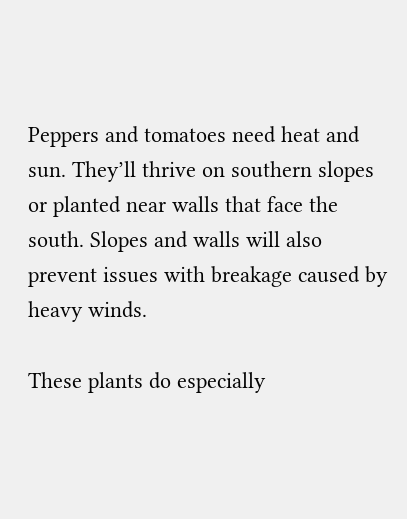Peppers and tomatoes need heat and sun. They’ll thrive on southern slopes or planted near walls that face the south. Slopes and walls will also prevent issues with breakage caused by heavy winds.

These plants do especially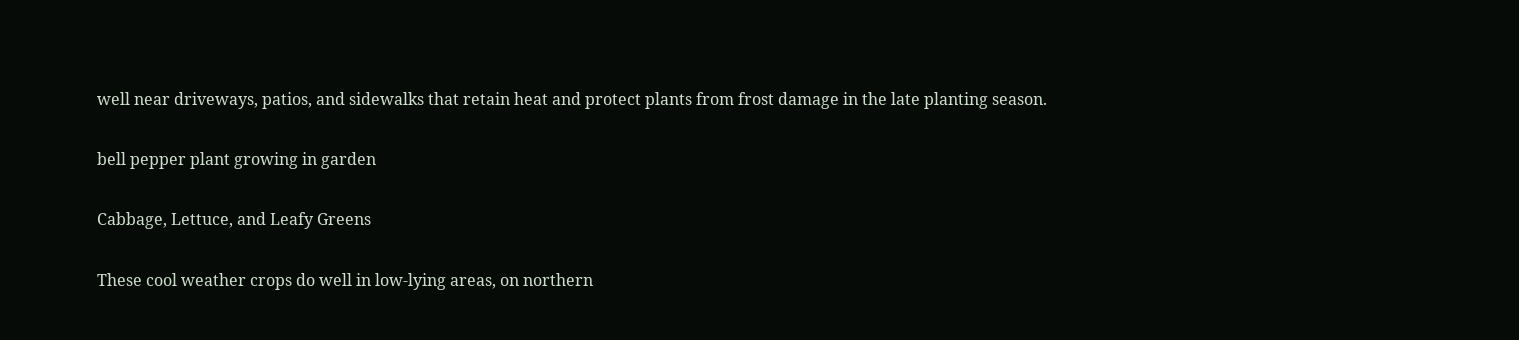well near driveways, patios, and sidewalks that retain heat and protect plants from frost damage in the late planting season.

bell pepper plant growing in garden

Cabbage, Lettuce, and Leafy Greens

These cool weather crops do well in low-lying areas, on northern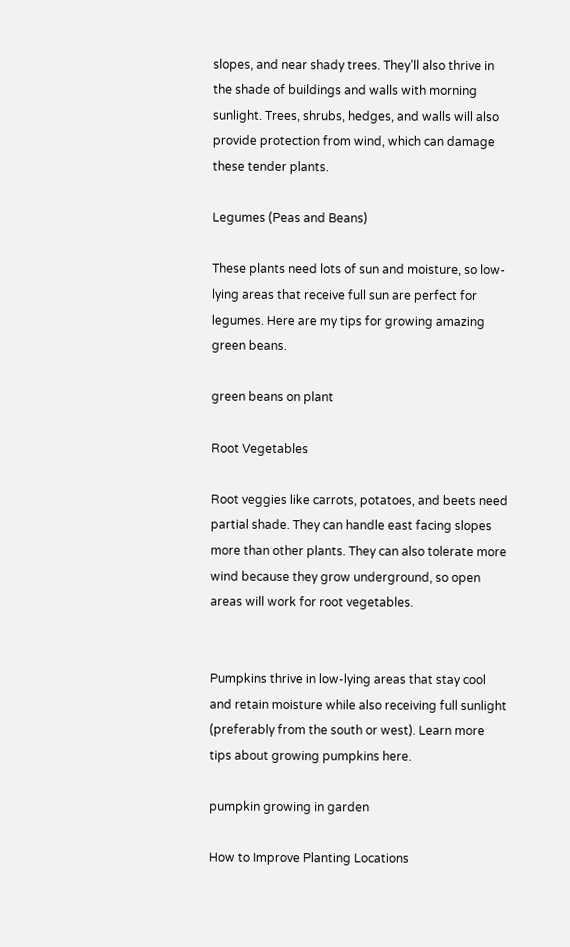slopes, and near shady trees. They’ll also thrive in the shade of buildings and walls with morning sunlight. Trees, shrubs, hedges, and walls will also provide protection from wind, which can damage these tender plants.

Legumes (Peas and Beans)

These plants need lots of sun and moisture, so low-lying areas that receive full sun are perfect for legumes. Here are my tips for growing amazing green beans.

green beans on plant

Root Vegetables

Root veggies like carrots, potatoes, and beets need partial shade. They can handle east facing slopes more than other plants. They can also tolerate more wind because they grow underground, so open areas will work for root vegetables.


Pumpkins thrive in low-lying areas that stay cool and retain moisture while also receiving full sunlight (preferably from the south or west). Learn more tips about growing pumpkins here.

pumpkin growing in garden

How to Improve Planting Locations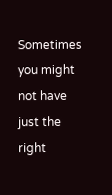Sometimes you might not have just the right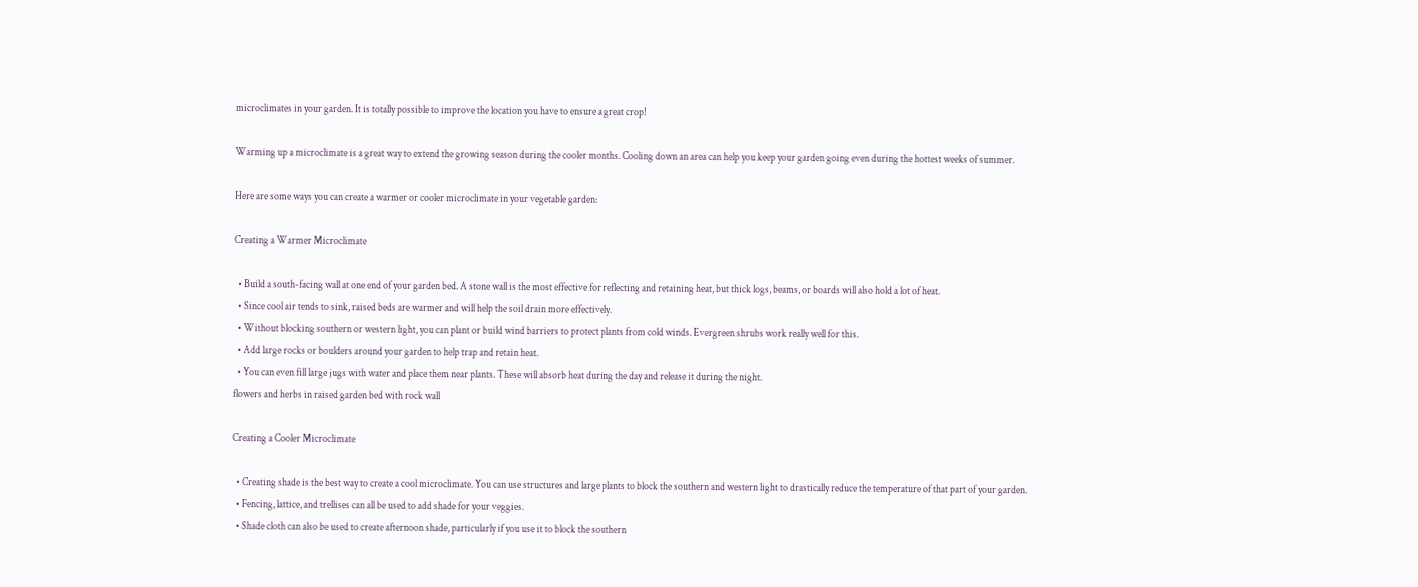microclimates in your garden. It is totally possible to improve the location you have to ensure a great crop!

Warming up a microclimate is a great way to extend the growing season during the cooler months. Cooling down an area can help you keep your garden going even during the hottest weeks of summer.

Here are some ways you can create a warmer or cooler microclimate in your vegetable garden:

Creating a Warmer Microclimate

  • Build a south-facing wall at one end of your garden bed. A stone wall is the most effective for reflecting and retaining heat, but thick logs, beams, or boards will also hold a lot of heat.
  • Since cool air tends to sink, raised beds are warmer and will help the soil drain more effectively.
  • Without blocking southern or western light, you can plant or build wind barriers to protect plants from cold winds. Evergreen shrubs work really well for this.
  • Add large rocks or boulders around your garden to help trap and retain heat.
  • You can even fill large jugs with water and place them near plants. These will absorb heat during the day and release it during the night.
flowers and herbs in raised garden bed with rock wall

Creating a Cooler Microclimate

  • Creating shade is the best way to create a cool microclimate. You can use structures and large plants to block the southern and western light to drastically reduce the temperature of that part of your garden.
  • Fencing, lattice, and trellises can all be used to add shade for your veggies.
  • Shade cloth can also be used to create afternoon shade, particularly if you use it to block the southern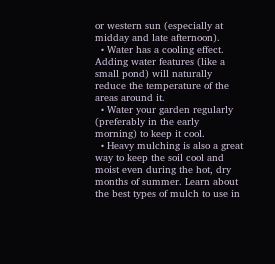or western sun (especially at midday and late afternoon).
  • Water has a cooling effect. Adding water features (like a small pond) will naturally reduce the temperature of the areas around it.
  • Water your garden regularly (preferably in the early morning) to keep it cool.
  • Heavy mulching is also a great way to keep the soil cool and moist even during the hot, dry months of summer. Learn about the best types of mulch to use in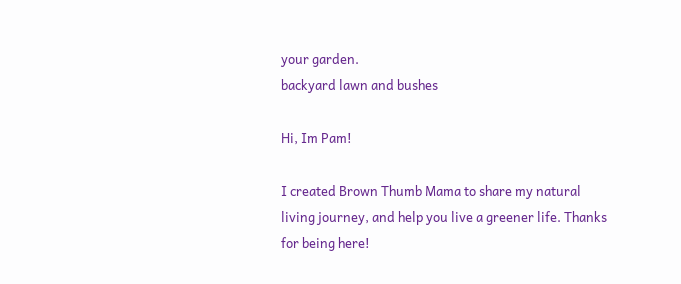your garden.
backyard lawn and bushes

Hi, Im Pam!

I created Brown Thumb Mama to share my natural living journey, and help you live a greener life. Thanks for being here!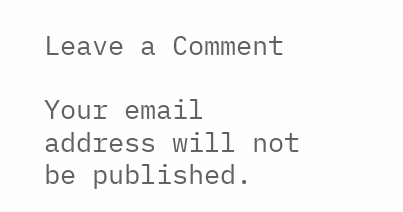Leave a Comment

Your email address will not be published.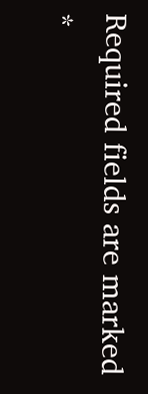Required fields are marked *